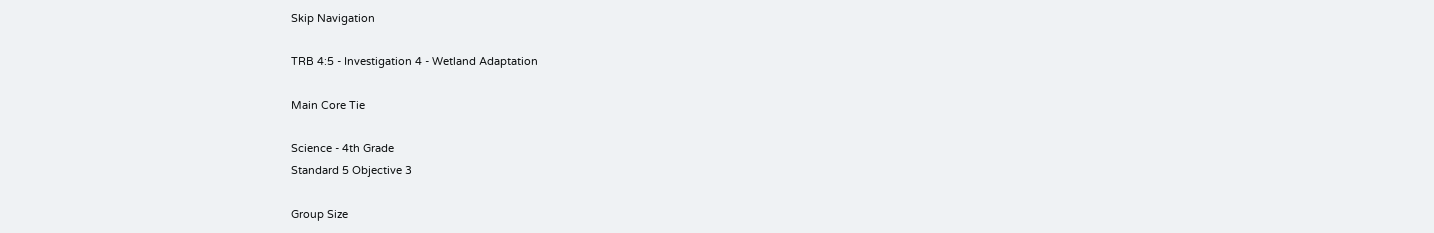Skip Navigation

TRB 4:5 - Investigation 4 - Wetland Adaptation

Main Core Tie

Science - 4th Grade
Standard 5 Objective 3

Group Size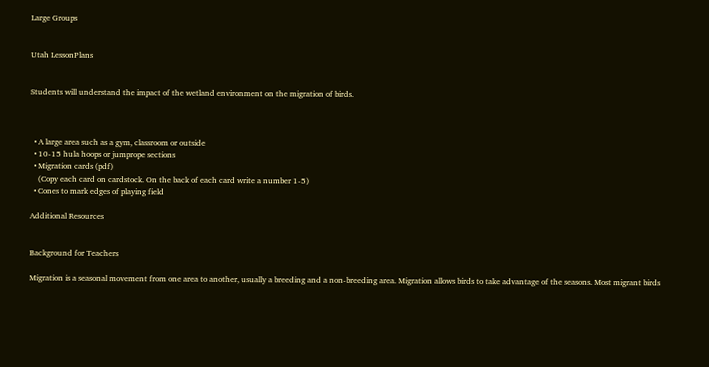Large Groups


Utah LessonPlans


Students will understand the impact of the wetland environment on the migration of birds.



  • A large area such as a gym, classroom or outside
  • 10-15 hula hoops or jumprope sections
  • Migration cards (pdf)
    (Copy each card on cardstock. On the back of each card write a number 1-5)
  • Cones to mark edges of playing field

Additional Resources


Background for Teachers

Migration is a seasonal movement from one area to another, usually a breeding and a non-breeding area. Migration allows birds to take advantage of the seasons. Most migrant birds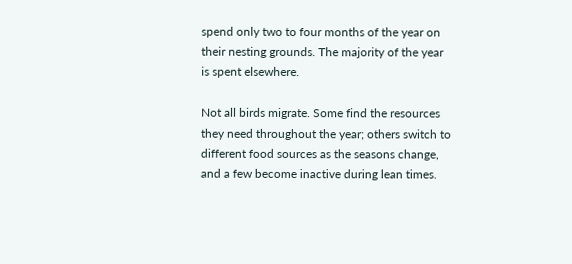spend only two to four months of the year on their nesting grounds. The majority of the year is spent elsewhere.

Not all birds migrate. Some find the resources they need throughout the year; others switch to different food sources as the seasons change, and a few become inactive during lean times.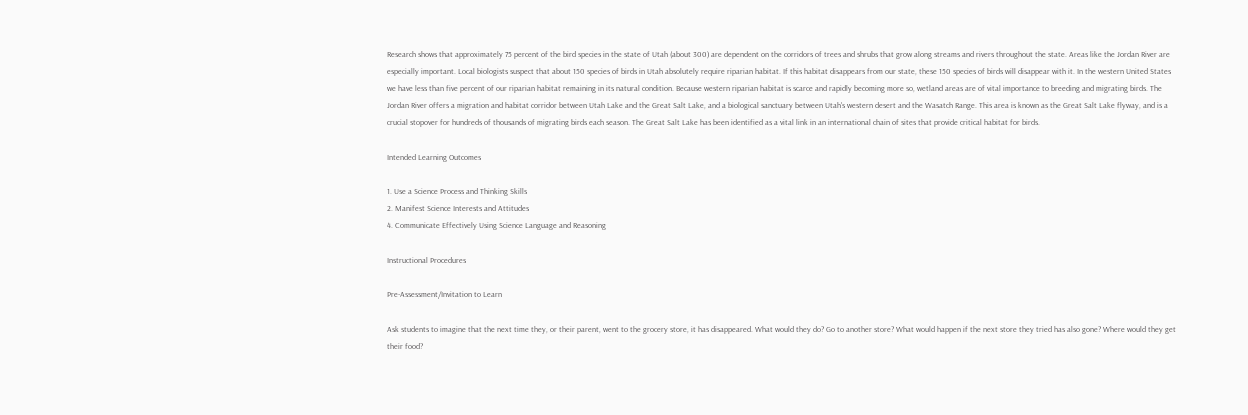Research shows that approximately 75 percent of the bird species in the state of Utah (about 300) are dependent on the corridors of trees and shrubs that grow along streams and rivers throughout the state. Areas like the Jordan River are especially important. Local biologists suspect that about 150 species of birds in Utah absolutely require riparian habitat. If this habitat disappears from our state, these 150 species of birds will disappear with it. In the western United States we have less than five percent of our riparian habitat remaining in its natural condition. Because western riparian habitat is scarce and rapidly becoming more so, wetland areas are of vital importance to breeding and migrating birds. The Jordan River offers a migration and habitat corridor between Utah Lake and the Great Salt Lake, and a biological sanctuary between Utah's western desert and the Wasatch Range. This area is known as the Great Salt Lake flyway, and is a crucial stopover for hundreds of thousands of migrating birds each season. The Great Salt Lake has been identified as a vital link in an international chain of sites that provide critical habitat for birds.

Intended Learning Outcomes

1. Use a Science Process and Thinking Skills
2. Manifest Science Interests and Attitudes
4. Communicate Effectively Using Science Language and Reasoning

Instructional Procedures

Pre-Assessment/Invitation to Learn

Ask students to imagine that the next time they, or their parent, went to the grocery store, it has disappeared. What would they do? Go to another store? What would happen if the next store they tried has also gone? Where would they get their food?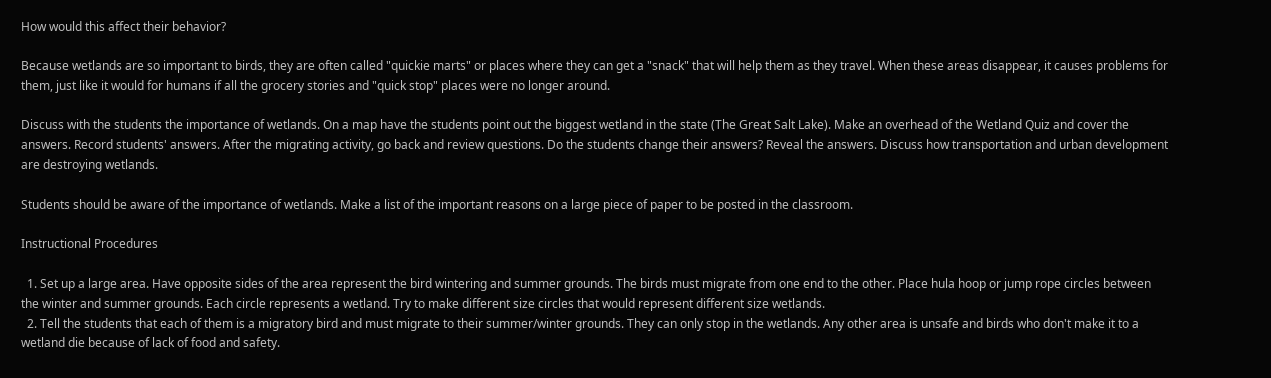How would this affect their behavior?

Because wetlands are so important to birds, they are often called "quickie marts" or places where they can get a "snack" that will help them as they travel. When these areas disappear, it causes problems for them, just like it would for humans if all the grocery stories and "quick stop" places were no longer around.

Discuss with the students the importance of wetlands. On a map have the students point out the biggest wetland in the state (The Great Salt Lake). Make an overhead of the Wetland Quiz and cover the answers. Record students' answers. After the migrating activity, go back and review questions. Do the students change their answers? Reveal the answers. Discuss how transportation and urban development are destroying wetlands.

Students should be aware of the importance of wetlands. Make a list of the important reasons on a large piece of paper to be posted in the classroom.

Instructional Procedures

  1. Set up a large area. Have opposite sides of the area represent the bird wintering and summer grounds. The birds must migrate from one end to the other. Place hula hoop or jump rope circles between the winter and summer grounds. Each circle represents a wetland. Try to make different size circles that would represent different size wetlands.
  2. Tell the students that each of them is a migratory bird and must migrate to their summer/winter grounds. They can only stop in the wetlands. Any other area is unsafe and birds who don't make it to a wetland die because of lack of food and safety.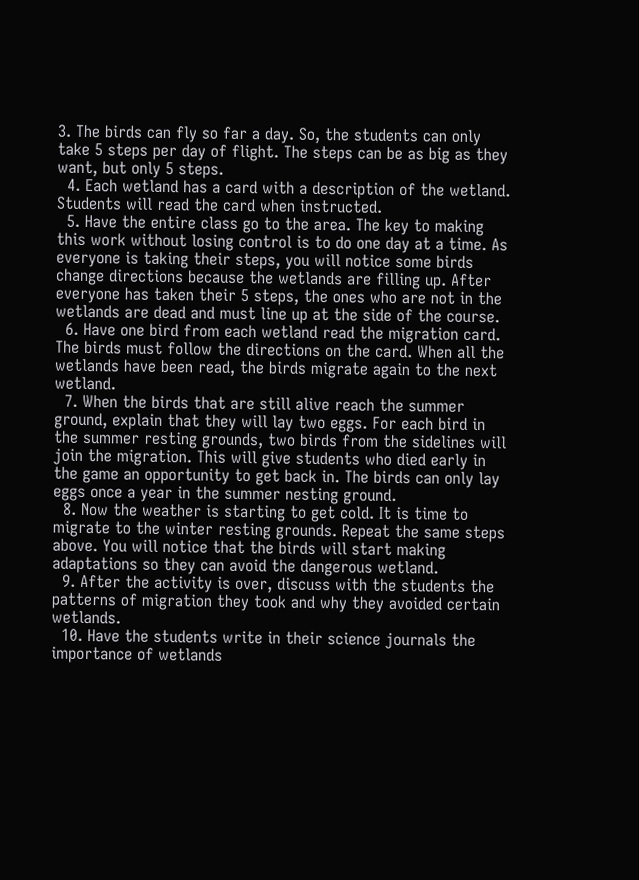3. The birds can fly so far a day. So, the students can only take 5 steps per day of flight. The steps can be as big as they want, but only 5 steps.
  4. Each wetland has a card with a description of the wetland. Students will read the card when instructed.
  5. Have the entire class go to the area. The key to making this work without losing control is to do one day at a time. As everyone is taking their steps, you will notice some birds change directions because the wetlands are filling up. After everyone has taken their 5 steps, the ones who are not in the wetlands are dead and must line up at the side of the course.
  6. Have one bird from each wetland read the migration card. The birds must follow the directions on the card. When all the wetlands have been read, the birds migrate again to the next wetland.
  7. When the birds that are still alive reach the summer ground, explain that they will lay two eggs. For each bird in the summer resting grounds, two birds from the sidelines will join the migration. This will give students who died early in the game an opportunity to get back in. The birds can only lay eggs once a year in the summer nesting ground.
  8. Now the weather is starting to get cold. It is time to migrate to the winter resting grounds. Repeat the same steps above. You will notice that the birds will start making adaptations so they can avoid the dangerous wetland.
  9. After the activity is over, discuss with the students the patterns of migration they took and why they avoided certain wetlands.
  10. Have the students write in their science journals the importance of wetlands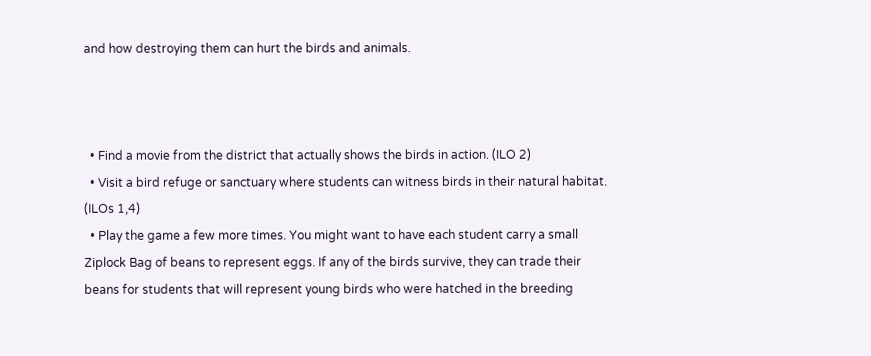and how destroying them can hurt the birds and animals.



  • Find a movie from the district that actually shows the birds in action. (ILO 2)
  • Visit a bird refuge or sanctuary where students can witness birds in their natural habitat. (ILOs 1,4)
  • Play the game a few more times. You might want to have each student carry a small Ziplock Bag of beans to represent eggs. If any of the birds survive, they can trade their beans for students that will represent young birds who were hatched in the breeding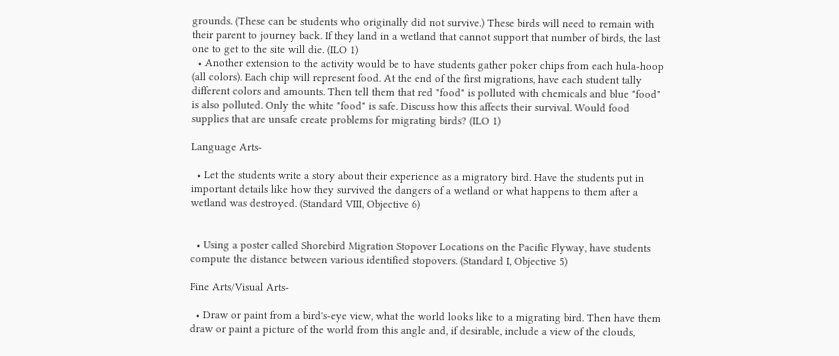grounds. (These can be students who originally did not survive.) These birds will need to remain with their parent to journey back. If they land in a wetland that cannot support that number of birds, the last one to get to the site will die. (ILO 1)
  • Another extension to the activity would be to have students gather poker chips from each hula-hoop (all colors). Each chip will represent food. At the end of the first migrations, have each student tally different colors and amounts. Then tell them that red "food" is polluted with chemicals and blue "food" is also polluted. Only the white "food" is safe. Discuss how this affects their survival. Would food supplies that are unsafe create problems for migrating birds? (ILO 1)

Language Arts-

  • Let the students write a story about their experience as a migratory bird. Have the students put in important details like how they survived the dangers of a wetland or what happens to them after a wetland was destroyed. (Standard VIII, Objective 6)


  • Using a poster called Shorebird Migration Stopover Locations on the Pacific Flyway, have students compute the distance between various identified stopovers. (Standard I, Objective 5)

Fine Arts/Visual Arts-

  • Draw or paint from a bird's-eye view, what the world looks like to a migrating bird. Then have them draw or paint a picture of the world from this angle and, if desirable, include a view of the clouds,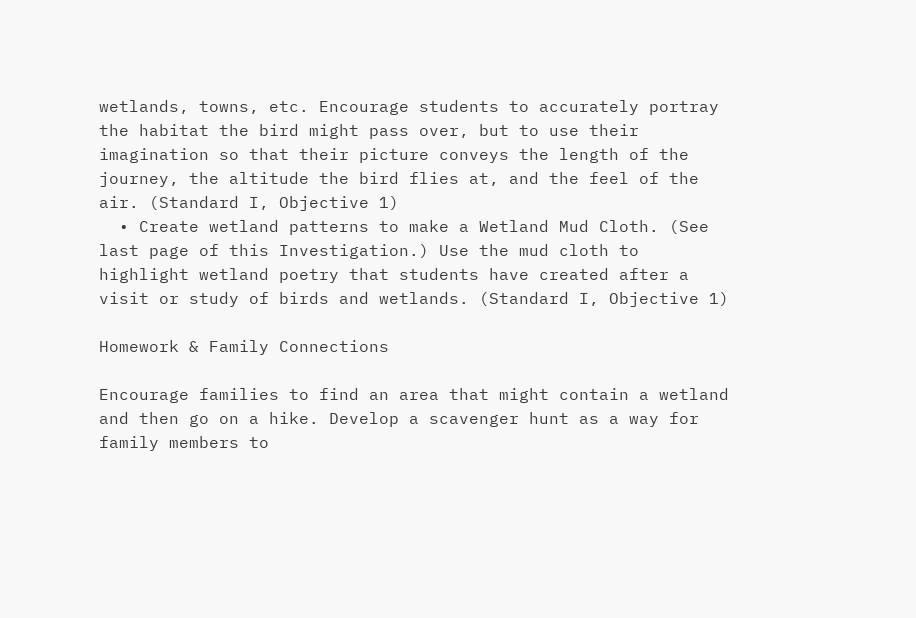wetlands, towns, etc. Encourage students to accurately portray the habitat the bird might pass over, but to use their imagination so that their picture conveys the length of the journey, the altitude the bird flies at, and the feel of the air. (Standard I, Objective 1)
  • Create wetland patterns to make a Wetland Mud Cloth. (See last page of this Investigation.) Use the mud cloth to highlight wetland poetry that students have created after a visit or study of birds and wetlands. (Standard I, Objective 1)

Homework & Family Connections

Encourage families to find an area that might contain a wetland and then go on a hike. Develop a scavenger hunt as a way for family members to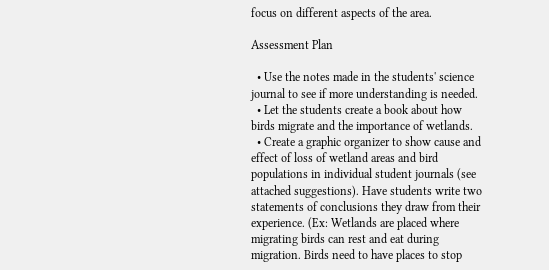focus on different aspects of the area.

Assessment Plan

  • Use the notes made in the students' science journal to see if more understanding is needed.
  • Let the students create a book about how birds migrate and the importance of wetlands.
  • Create a graphic organizer to show cause and effect of loss of wetland areas and bird populations in individual student journals (see attached suggestions). Have students write two statements of conclusions they draw from their experience. (Ex: Wetlands are placed where migrating birds can rest and eat during migration. Birds need to have places to stop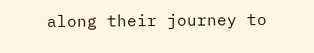along their journey to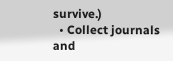survive.)
  • Collect journals and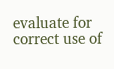evaluate for correct use of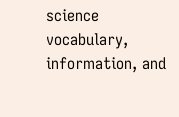science vocabulary, information, and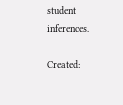student inferences.

Created: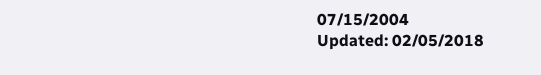07/15/2004
Updated: 02/05/2018